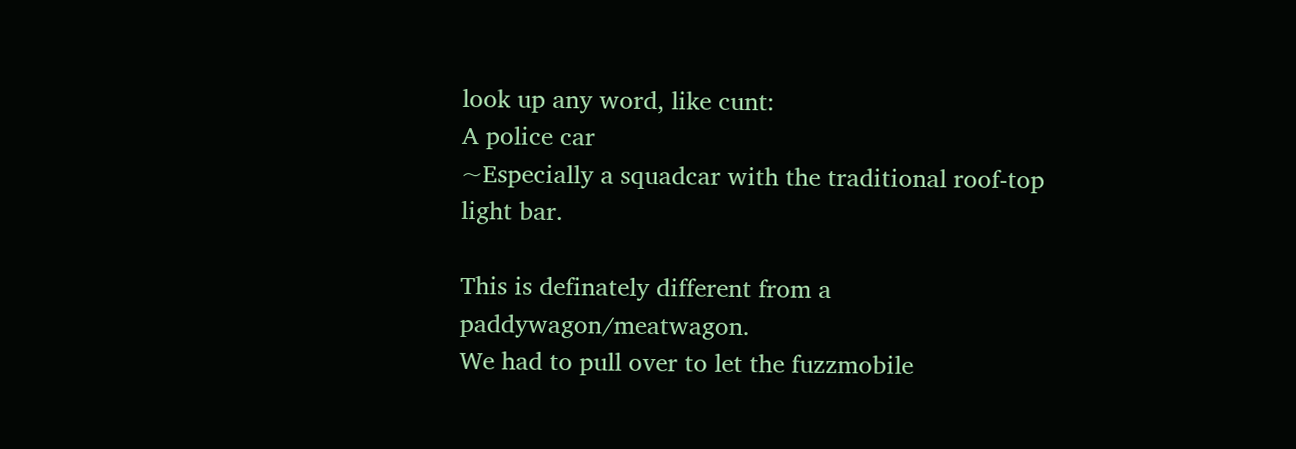look up any word, like cunt:
A police car
~Especially a squadcar with the traditional roof-top light bar.

This is definately different from a paddywagon/meatwagon.
We had to pull over to let the fuzzmobile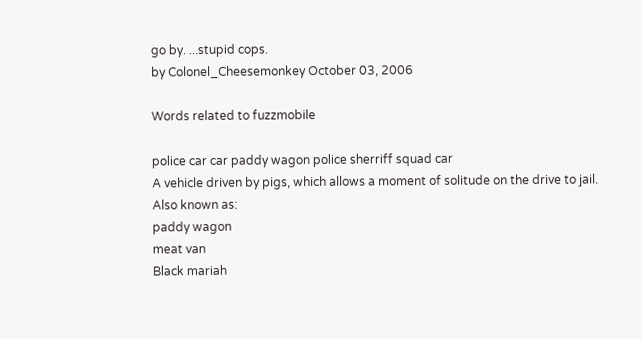go by. ...stupid cops.
by Colonel_Cheesemonkey October 03, 2006

Words related to fuzzmobile

police car car paddy wagon police sherriff squad car
A vehicle driven by pigs, which allows a moment of solitude on the drive to jail.
Also known as:
paddy wagon
meat van
Black mariah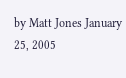by Matt Jones January 25, 2005